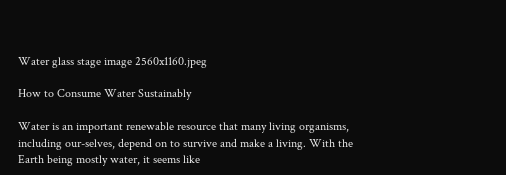Water glass stage image 2560x1160.jpeg

How to Consume Water Sustainably

Water is an important renewable resource that many living organisms, including our-selves, depend on to survive and make a living. With the Earth being mostly water, it seems like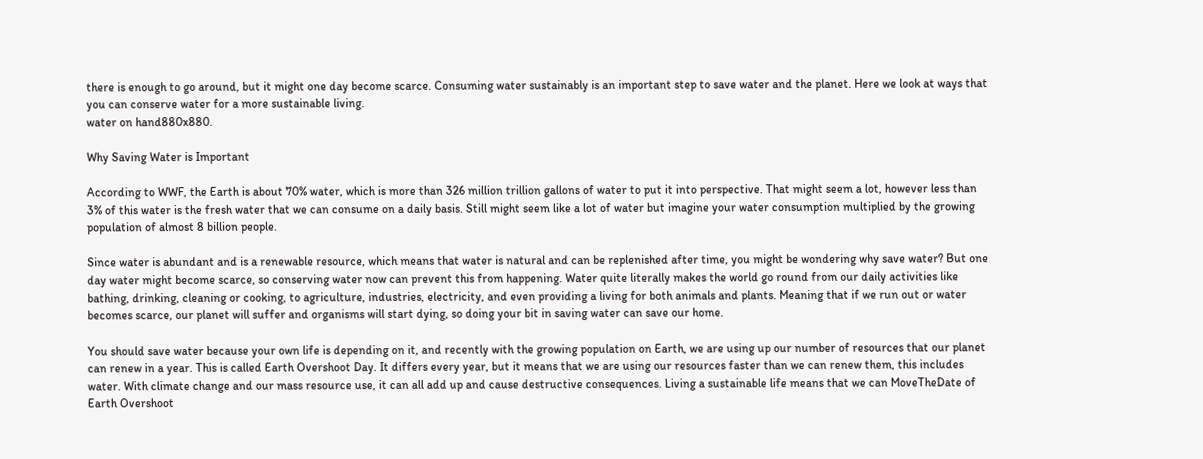there is enough to go around, but it might one day become scarce. Consuming water sustainably is an important step to save water and the planet. Here we look at ways that you can conserve water for a more sustainable living.
water on hand880x880.

Why Saving Water is Important

According to WWF, the Earth is about 70% water, which is more than 326 million trillion gallons of water to put it into perspective. That might seem a lot, however less than 3% of this water is the fresh water that we can consume on a daily basis. Still might seem like a lot of water but imagine your water consumption multiplied by the growing population of almost 8 billion people.

Since water is abundant and is a renewable resource, which means that water is natural and can be replenished after time, you might be wondering why save water? But one day water might become scarce, so conserving water now can prevent this from happening. Water quite literally makes the world go round from our daily activities like bathing, drinking, cleaning or cooking, to agriculture, industries, electricity, and even providing a living for both animals and plants. Meaning that if we run out or water becomes scarce, our planet will suffer and organisms will start dying, so doing your bit in saving water can save our home.

You should save water because your own life is depending on it, and recently with the growing population on Earth, we are using up our number of resources that our planet can renew in a year. This is called Earth Overshoot Day. It differs every year, but it means that we are using our resources faster than we can renew them, this includes water. With climate change and our mass resource use, it can all add up and cause destructive consequences. Living a sustainable life means that we can MoveTheDate of Earth Overshoot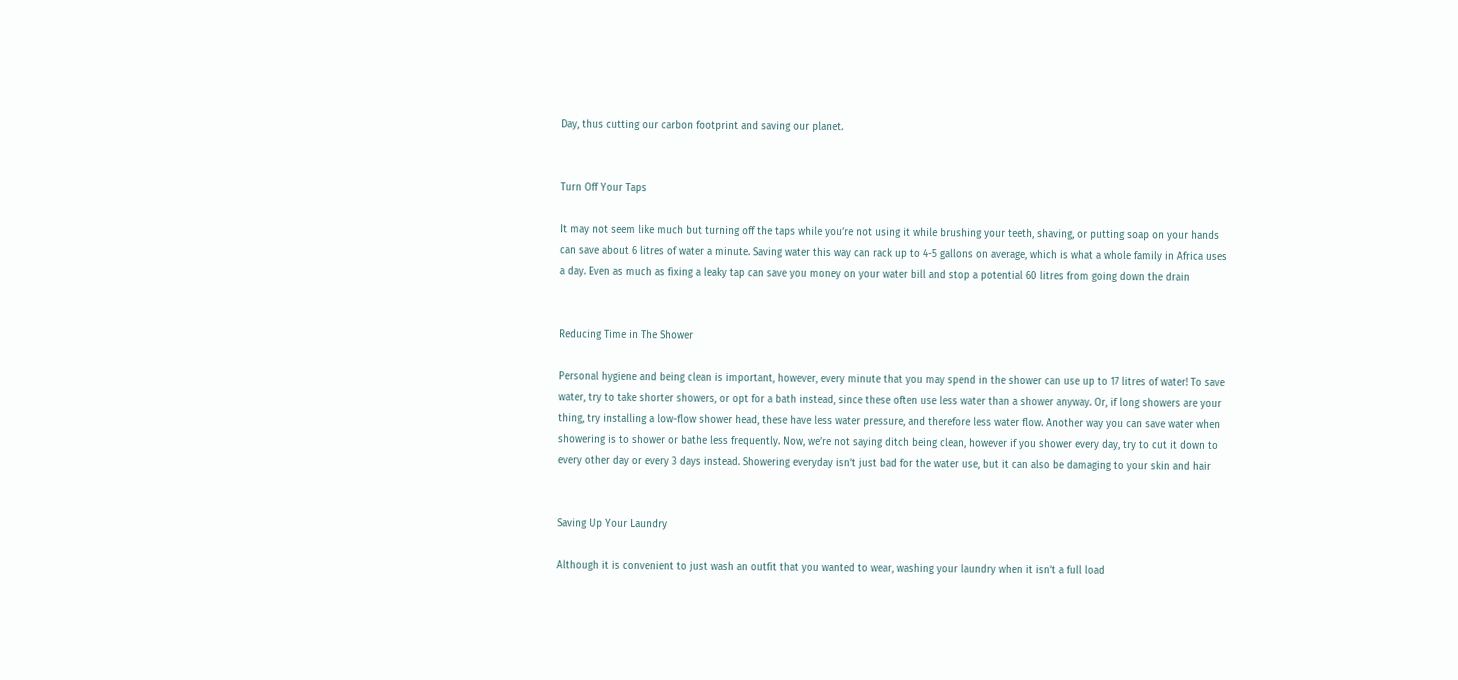Day, thus cutting our carbon footprint and saving our planet.


Turn Off Your Taps

It may not seem like much but turning off the taps while you’re not using it while brushing your teeth, shaving, or putting soap on your hands can save about 6 litres of water a minute. Saving water this way can rack up to 4-5 gallons on average, which is what a whole family in Africa uses a day. Even as much as fixing a leaky tap can save you money on your water bill and stop a potential 60 litres from going down the drain


Reducing Time in The Shower

Personal hygiene and being clean is important, however, every minute that you may spend in the shower can use up to 17 litres of water! To save water, try to take shorter showers, or opt for a bath instead, since these often use less water than a shower anyway. Or, if long showers are your thing, try installing a low-flow shower head, these have less water pressure, and therefore less water flow. Another way you can save water when showering is to shower or bathe less frequently. Now, we’re not saying ditch being clean, however if you shower every day, try to cut it down to every other day or every 3 days instead. Showering everyday isn’t just bad for the water use, but it can also be damaging to your skin and hair


Saving Up Your Laundry

Although it is convenient to just wash an outfit that you wanted to wear, washing your laundry when it isn’t a full load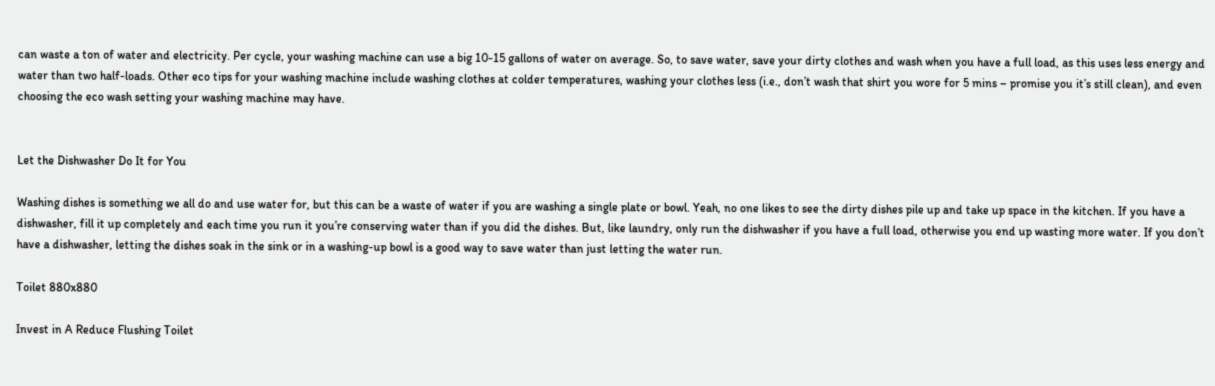can waste a ton of water and electricity. Per cycle, your washing machine can use a big 10-15 gallons of water on average. So, to save water, save your dirty clothes and wash when you have a full load, as this uses less energy and water than two half-loads. Other eco tips for your washing machine include washing clothes at colder temperatures, washing your clothes less (i.e., don’t wash that shirt you wore for 5 mins – promise you it’s still clean), and even choosing the eco wash setting your washing machine may have.


Let the Dishwasher Do It for You

Washing dishes is something we all do and use water for, but this can be a waste of water if you are washing a single plate or bowl. Yeah, no one likes to see the dirty dishes pile up and take up space in the kitchen. If you have a dishwasher, fill it up completely and each time you run it you’re conserving water than if you did the dishes. But, like laundry, only run the dishwasher if you have a full load, otherwise you end up wasting more water. If you don’t have a dishwasher, letting the dishes soak in the sink or in a washing-up bowl is a good way to save water than just letting the water run.

Toilet 880x880

Invest in A Reduce Flushing Toilet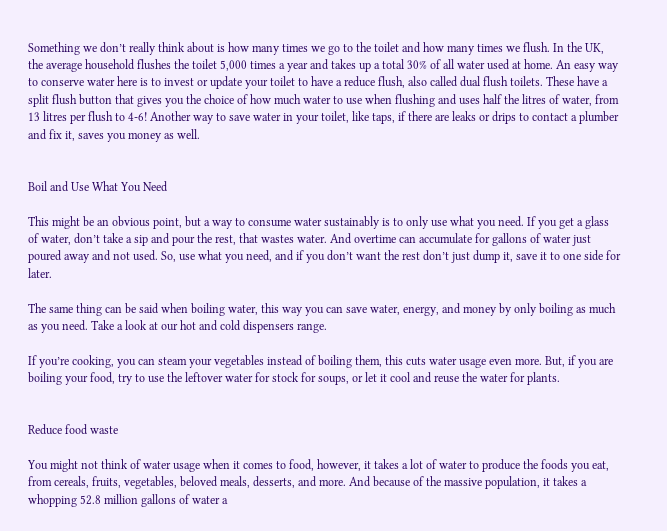Something we don’t really think about is how many times we go to the toilet and how many times we flush. In the UK, the average household flushes the toilet 5,000 times a year and takes up a total 30% of all water used at home. An easy way to conserve water here is to invest or update your toilet to have a reduce flush, also called dual flush toilets. These have a split flush button that gives you the choice of how much water to use when flushing and uses half the litres of water, from 13 litres per flush to 4-6! Another way to save water in your toilet, like taps, if there are leaks or drips to contact a plumber and fix it, saves you money as well.


Boil and Use What You Need

This might be an obvious point, but a way to consume water sustainably is to only use what you need. If you get a glass of water, don’t take a sip and pour the rest, that wastes water. And overtime can accumulate for gallons of water just poured away and not used. So, use what you need, and if you don’t want the rest don’t just dump it, save it to one side for later.

The same thing can be said when boiling water, this way you can save water, energy, and money by only boiling as much as you need. Take a look at our hot and cold dispensers range.

If you’re cooking, you can steam your vegetables instead of boiling them, this cuts water usage even more. But, if you are boiling your food, try to use the leftover water for stock for soups, or let it cool and reuse the water for plants.


Reduce food waste

You might not think of water usage when it comes to food, however, it takes a lot of water to produce the foods you eat, from cereals, fruits, vegetables, beloved meals, desserts, and more. And because of the massive population, it takes a whopping 52.8 million gallons of water a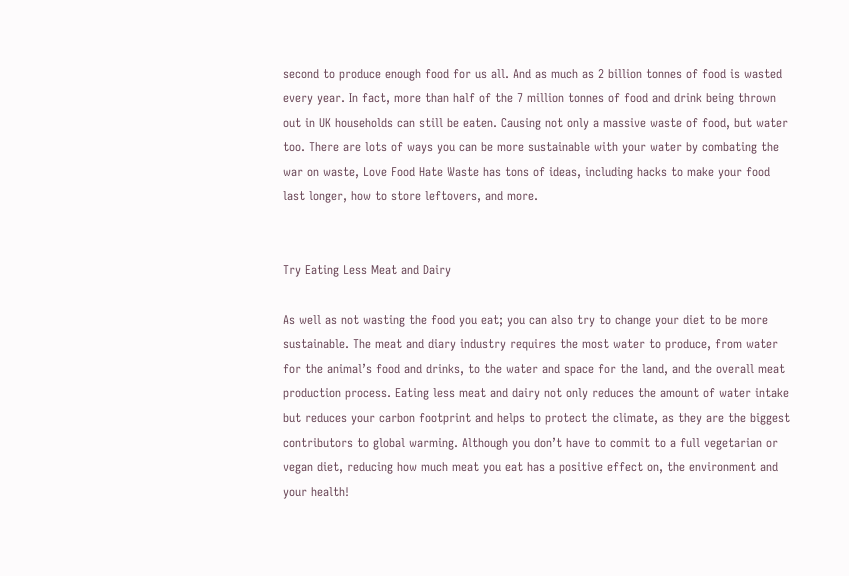second to produce enough food for us all. And as much as 2 billion tonnes of food is wasted every year. In fact, more than half of the 7 million tonnes of food and drink being thrown out in UK households can still be eaten. Causing not only a massive waste of food, but water too. There are lots of ways you can be more sustainable with your water by combating the war on waste, Love Food Hate Waste has tons of ideas, including hacks to make your food last longer, how to store leftovers, and more.


Try Eating Less Meat and Dairy

As well as not wasting the food you eat; you can also try to change your diet to be more sustainable. The meat and diary industry requires the most water to produce, from water for the animal’s food and drinks, to the water and space for the land, and the overall meat production process. Eating less meat and dairy not only reduces the amount of water intake but reduces your carbon footprint and helps to protect the climate, as they are the biggest contributors to global warming. Although you don’t have to commit to a full vegetarian or vegan diet, reducing how much meat you eat has a positive effect on, the environment and your health!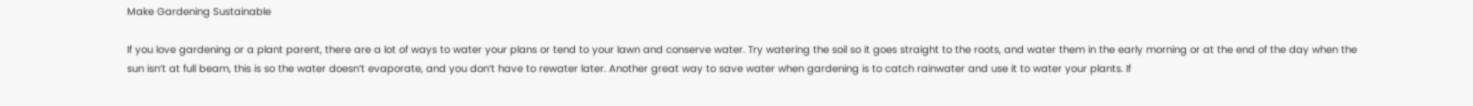Make Gardening Sustainable

If you love gardening or a plant parent, there are a lot of ways to water your plans or tend to your lawn and conserve water. Try watering the soil so it goes straight to the roots, and water them in the early morning or at the end of the day when the sun isn’t at full beam, this is so the water doesn’t evaporate, and you don’t have to rewater later. Another great way to save water when gardening is to catch rainwater and use it to water your plants. If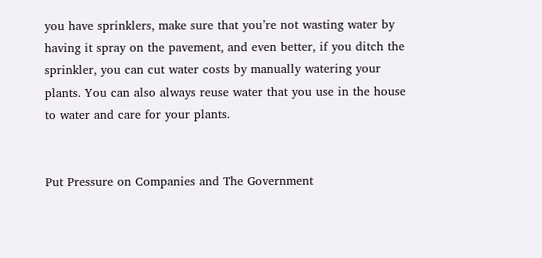you have sprinklers, make sure that you’re not wasting water by having it spray on the pavement, and even better, if you ditch the sprinkler, you can cut water costs by manually watering your plants. You can also always reuse water that you use in the house to water and care for your plants.


Put Pressure on Companies and The Government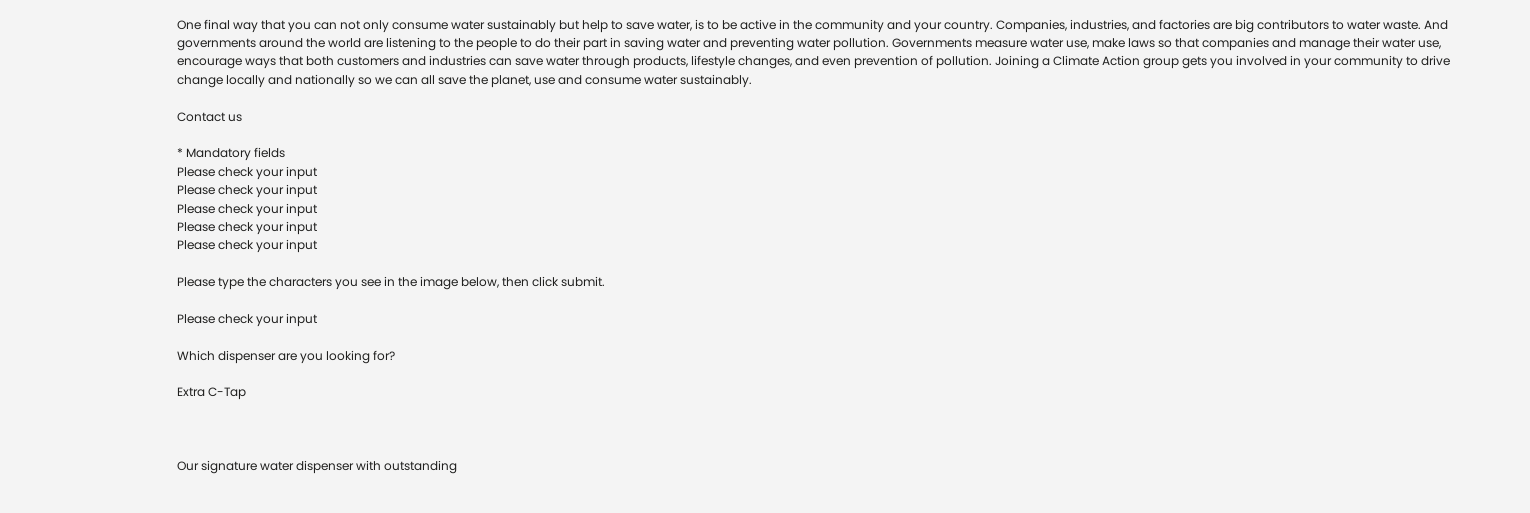One final way that you can not only consume water sustainably but help to save water, is to be active in the community and your country. Companies, industries, and factories are big contributors to water waste. And governments around the world are listening to the people to do their part in saving water and preventing water pollution. Governments measure water use, make laws so that companies and manage their water use, encourage ways that both customers and industries can save water through products, lifestyle changes, and even prevention of pollution. Joining a Climate Action group gets you involved in your community to drive change locally and nationally so we can all save the planet, use and consume water sustainably.

Contact us

* Mandatory fields
Please check your input
Please check your input
Please check your input
Please check your input
Please check your input

Please type the characters you see in the image below, then click submit.

Please check your input

Which dispenser are you looking for?

Extra C-Tap



Our signature water dispenser with outstanding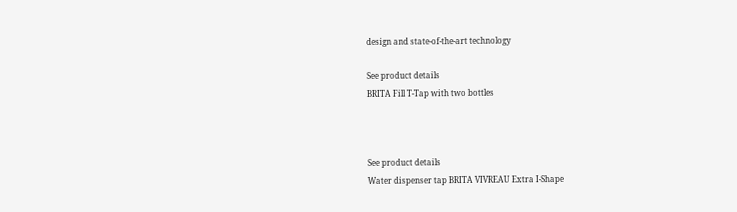design and state-of-the-art technology

See product details
BRITA Fill T-Tap with two bottles



See product details
Water dispenser tap BRITA VIVREAU Extra I-Shape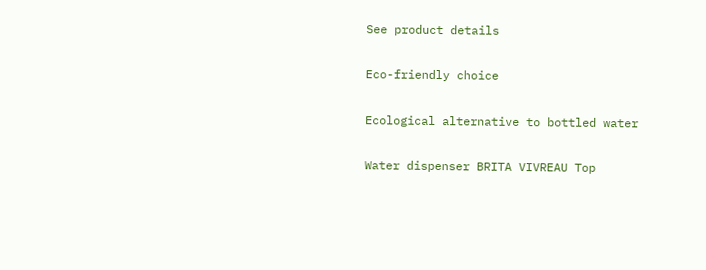See product details

Eco-friendly choice

Ecological alternative to bottled water

Water dispenser BRITA VIVREAU Top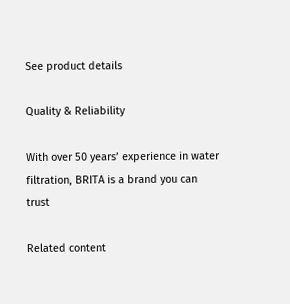See product details

Quality & Reliability

With over 50 years’ experience in water filtration, BRITA is a brand you can trust

Related content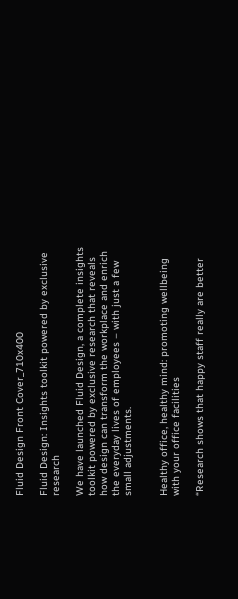Fluid Design Front Cover_710x400

Fluid Design: Insights toolkit powered by exclusive research

We have launched Fluid Design, a complete insights toolkit powered by exclusive research that reveals how design can transform the workplace and enrich the everyday lives of employees – with just a few small adjustments.


Healthy office, healthy mind: promoting wellbeing with your office facilities

“Research shows that happy staff really are better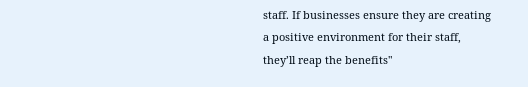staff. If businesses ensure they are creating a positive environment for their staff, they’ll reap the benefits"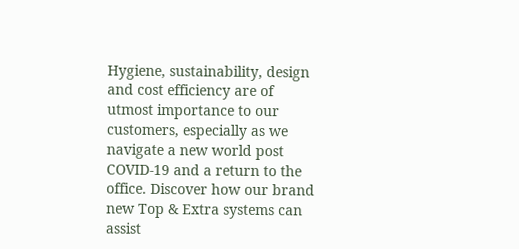Hygiene, sustainability, design and cost efficiency are of utmost importance to our customers, especially as we navigate a new world post COVID-19 and a return to the office. Discover how our brand new Top & Extra systems can assist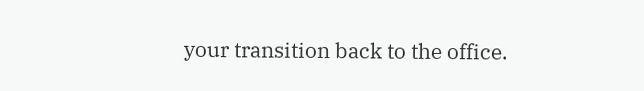your transition back to the office.